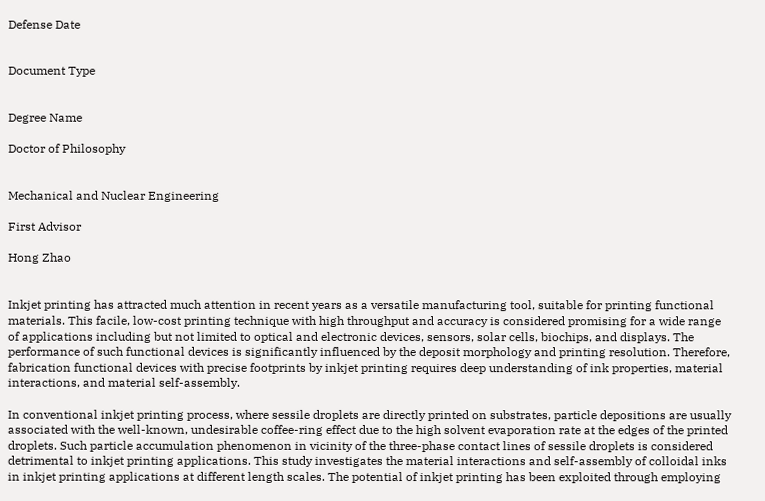Defense Date


Document Type


Degree Name

Doctor of Philosophy


Mechanical and Nuclear Engineering

First Advisor

Hong Zhao


Inkjet printing has attracted much attention in recent years as a versatile manufacturing tool, suitable for printing functional materials. This facile, low-cost printing technique with high throughput and accuracy is considered promising for a wide range of applications including but not limited to optical and electronic devices, sensors, solar cells, biochips, and displays. The performance of such functional devices is significantly influenced by the deposit morphology and printing resolution. Therefore, fabrication functional devices with precise footprints by inkjet printing requires deep understanding of ink properties, material interactions, and material self-assembly.

In conventional inkjet printing process, where sessile droplets are directly printed on substrates, particle depositions are usually associated with the well-known, undesirable coffee-ring effect due to the high solvent evaporation rate at the edges of the printed droplets. Such particle accumulation phenomenon in vicinity of the three-phase contact lines of sessile droplets is considered detrimental to inkjet printing applications. This study investigates the material interactions and self-assembly of colloidal inks in inkjet printing applications at different length scales. The potential of inkjet printing has been exploited through employing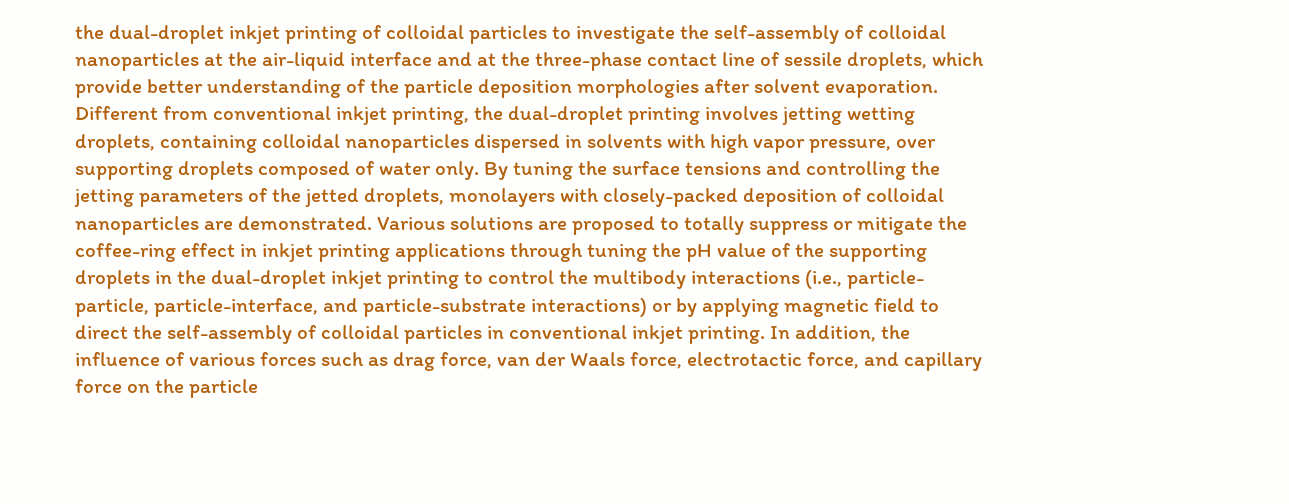the dual-droplet inkjet printing of colloidal particles to investigate the self-assembly of colloidal nanoparticles at the air-liquid interface and at the three-phase contact line of sessile droplets, which provide better understanding of the particle deposition morphologies after solvent evaporation. Different from conventional inkjet printing, the dual-droplet printing involves jetting wetting droplets, containing colloidal nanoparticles dispersed in solvents with high vapor pressure, over supporting droplets composed of water only. By tuning the surface tensions and controlling the jetting parameters of the jetted droplets, monolayers with closely-packed deposition of colloidal nanoparticles are demonstrated. Various solutions are proposed to totally suppress or mitigate the coffee-ring effect in inkjet printing applications through tuning the pH value of the supporting droplets in the dual-droplet inkjet printing to control the multibody interactions (i.e., particle-particle, particle-interface, and particle-substrate interactions) or by applying magnetic field to direct the self-assembly of colloidal particles in conventional inkjet printing. In addition, the influence of various forces such as drag force, van der Waals force, electrotactic force, and capillary force on the particle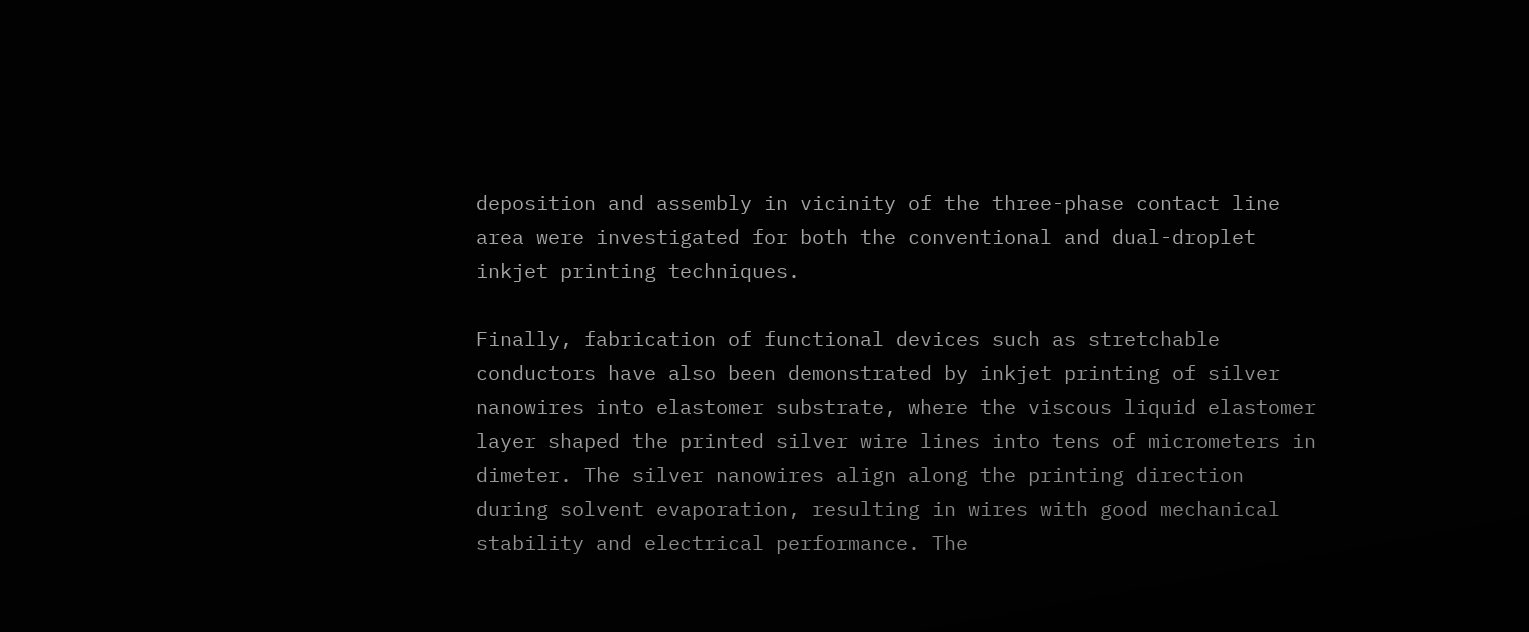deposition and assembly in vicinity of the three-phase contact line area were investigated for both the conventional and dual-droplet inkjet printing techniques.

Finally, fabrication of functional devices such as stretchable conductors have also been demonstrated by inkjet printing of silver nanowires into elastomer substrate, where the viscous liquid elastomer layer shaped the printed silver wire lines into tens of micrometers in dimeter. The silver nanowires align along the printing direction during solvent evaporation, resulting in wires with good mechanical stability and electrical performance. The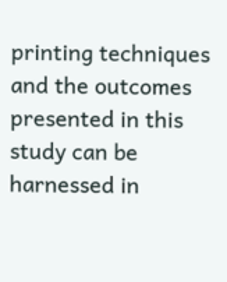printing techniques and the outcomes presented in this study can be harnessed in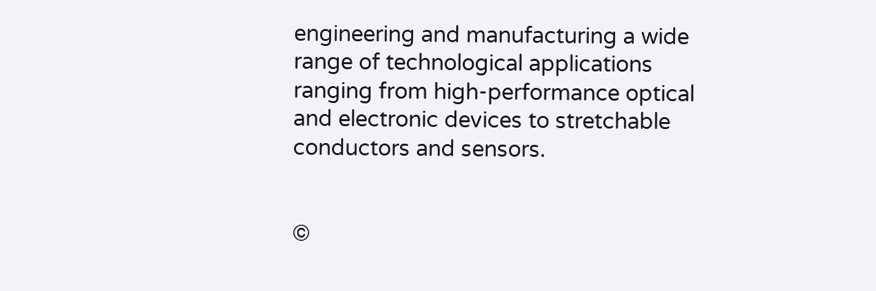engineering and manufacturing a wide range of technological applications ranging from high-performance optical and electronic devices to stretchable conductors and sensors.


©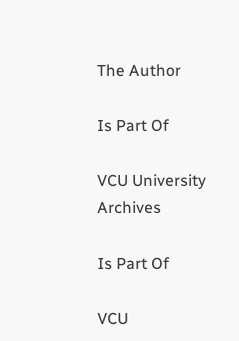The Author

Is Part Of

VCU University Archives

Is Part Of

VCU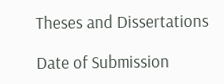Theses and Dissertations

Date of Submission